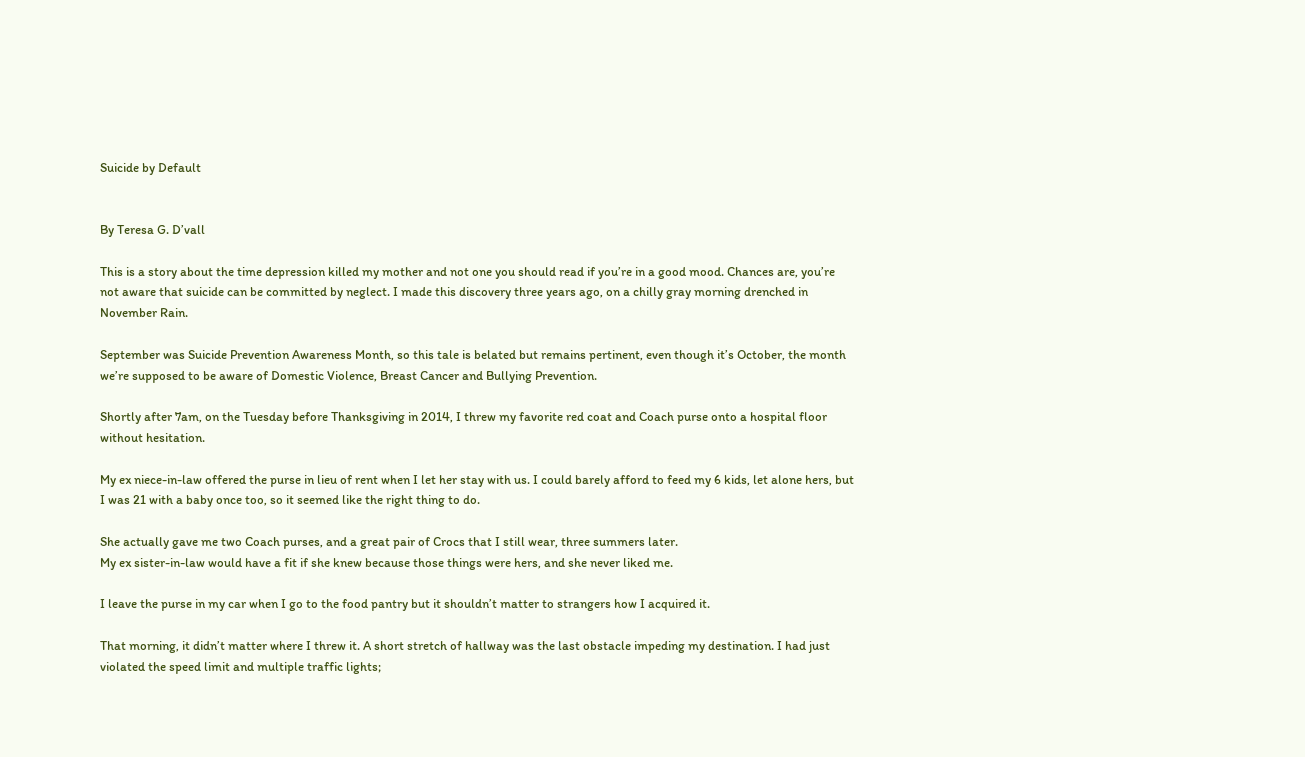Suicide by Default


By Teresa G. D’vall

This is a story about the time depression killed my mother and not one you should read if you’re in a good mood. Chances are, you’re not aware that suicide can be committed by neglect. I made this discovery three years ago, on a chilly gray morning drenched in November Rain.

September was Suicide Prevention Awareness Month, so this tale is belated but remains pertinent, even though it’s October, the month we’re supposed to be aware of Domestic Violence, Breast Cancer and Bullying Prevention.

Shortly after 7am, on the Tuesday before Thanksgiving in 2014, I threw my favorite red coat and Coach purse onto a hospital floor without hesitation.

My ex niece-in-law offered the purse in lieu of rent when I let her stay with us. I could barely afford to feed my 6 kids, let alone hers, but I was 21 with a baby once too, so it seemed like the right thing to do.

She actually gave me two Coach purses, and a great pair of Crocs that I still wear, three summers later.
My ex sister-in-law would have a fit if she knew because those things were hers, and she never liked me.

I leave the purse in my car when I go to the food pantry but it shouldn’t matter to strangers how I acquired it.

That morning, it didn’t matter where I threw it. A short stretch of hallway was the last obstacle impeding my destination. I had just violated the speed limit and multiple traffic lights;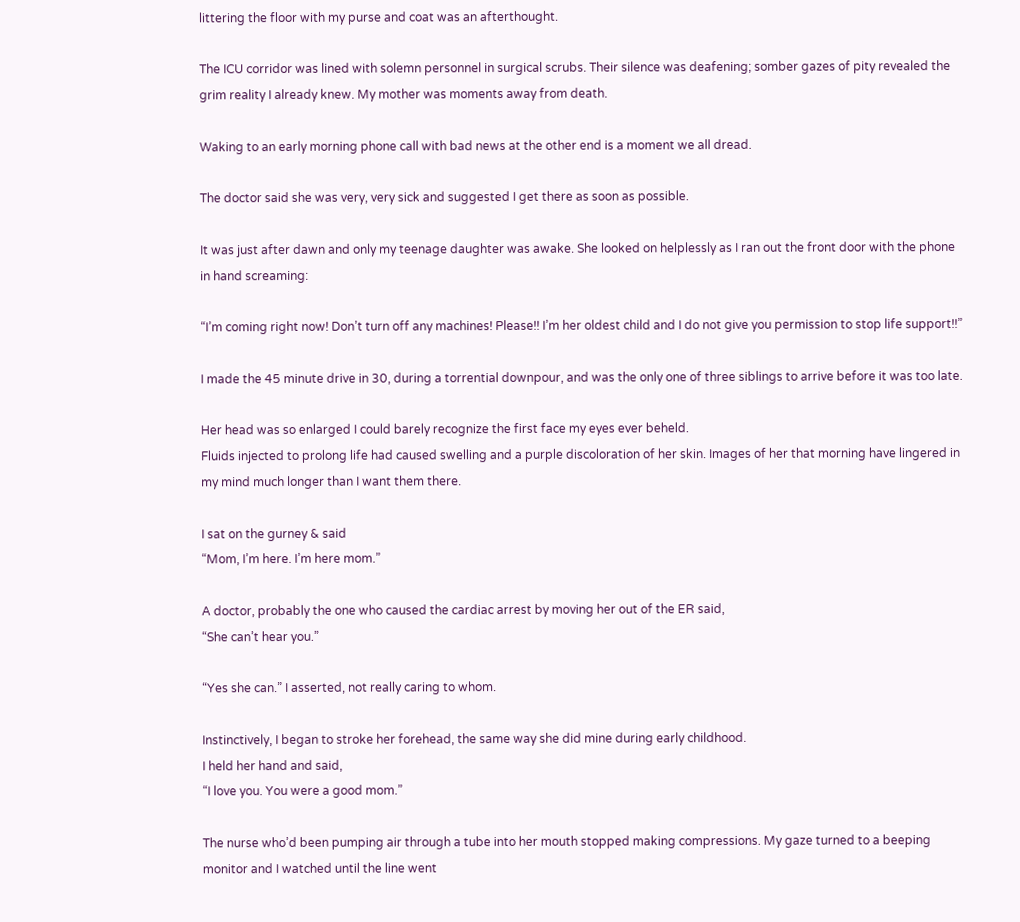littering the floor with my purse and coat was an afterthought.

The ICU corridor was lined with solemn personnel in surgical scrubs. Their silence was deafening; somber gazes of pity revealed the grim reality I already knew. My mother was moments away from death.

Waking to an early morning phone call with bad news at the other end is a moment we all dread.

The doctor said she was very, very sick and suggested I get there as soon as possible.

It was just after dawn and only my teenage daughter was awake. She looked on helplessly as I ran out the front door with the phone in hand screaming:

“I’m coming right now! Don’t turn off any machines! Please!! I’m her oldest child and I do not give you permission to stop life support!!”

I made the 45 minute drive in 30, during a torrential downpour, and was the only one of three siblings to arrive before it was too late.

Her head was so enlarged I could barely recognize the first face my eyes ever beheld.
Fluids injected to prolong life had caused swelling and a purple discoloration of her skin. Images of her that morning have lingered in my mind much longer than I want them there.

I sat on the gurney & said
“Mom, I’m here. I’m here mom.”

A doctor, probably the one who caused the cardiac arrest by moving her out of the ER said,
“She can’t hear you.”

“Yes she can.” I asserted, not really caring to whom.

Instinctively, I began to stroke her forehead, the same way she did mine during early childhood.
I held her hand and said,
“I love you. You were a good mom.”

The nurse who’d been pumping air through a tube into her mouth stopped making compressions. My gaze turned to a beeping monitor and I watched until the line went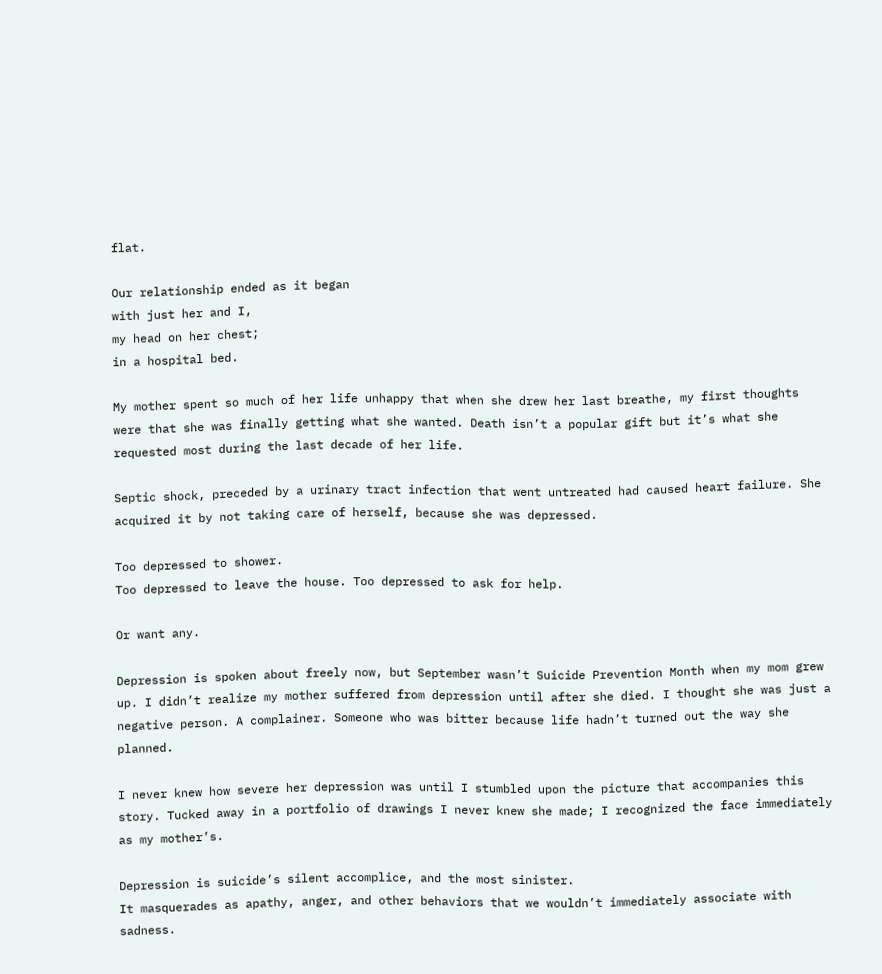flat.

Our relationship ended as it began
with just her and I,
my head on her chest;
in a hospital bed.

My mother spent so much of her life unhappy that when she drew her last breathe, my first thoughts were that she was finally getting what she wanted. Death isn’t a popular gift but it’s what she requested most during the last decade of her life.

Septic shock, preceded by a urinary tract infection that went untreated had caused heart failure. She acquired it by not taking care of herself, because she was depressed.

Too depressed to shower.
Too depressed to leave the house. Too depressed to ask for help.

Or want any.

Depression is spoken about freely now, but September wasn’t Suicide Prevention Month when my mom grew up. I didn’t realize my mother suffered from depression until after she died. I thought she was just a negative person. A complainer. Someone who was bitter because life hadn’t turned out the way she planned.

I never knew how severe her depression was until I stumbled upon the picture that accompanies this story. Tucked away in a portfolio of drawings I never knew she made; I recognized the face immediately as my mother’s.

Depression is suicide’s silent accomplice, and the most sinister.
It masquerades as apathy, anger, and other behaviors that we wouldn’t immediately associate with sadness.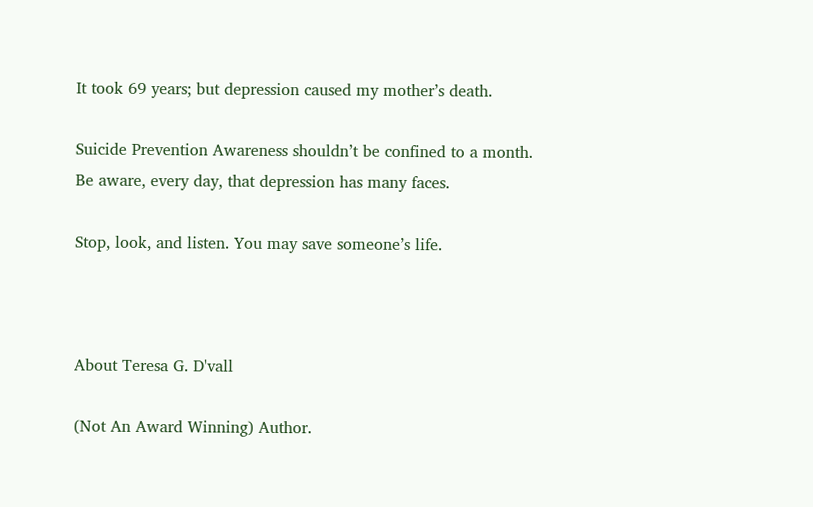It took 69 years; but depression caused my mother’s death.

Suicide Prevention Awareness shouldn’t be confined to a month. Be aware, every day, that depression has many faces.

Stop, look, and listen. You may save someone’s life.



About Teresa G. D'vall

(Not An Award Winning) Author.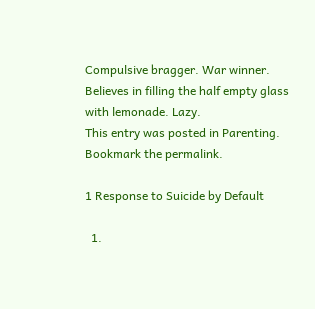Compulsive bragger. War winner. Believes in filling the half empty glass with lemonade. Lazy.
This entry was posted in Parenting. Bookmark the permalink.

1 Response to Suicide by Default

  1.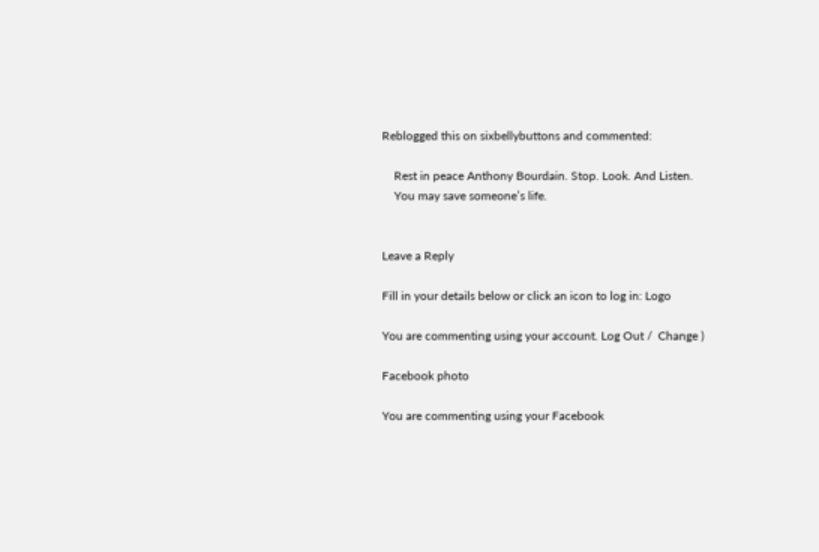Reblogged this on sixbellybuttons and commented:

    Rest in peace Anthony Bourdain. Stop. Look. And Listen.
    You may save someone’s life.


Leave a Reply

Fill in your details below or click an icon to log in: Logo

You are commenting using your account. Log Out /  Change )

Facebook photo

You are commenting using your Facebook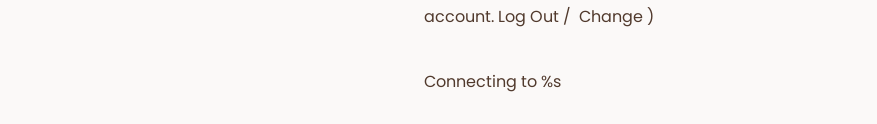account. Log Out /  Change )

Connecting to %s